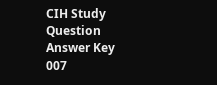CIH Study Question Answer Key 007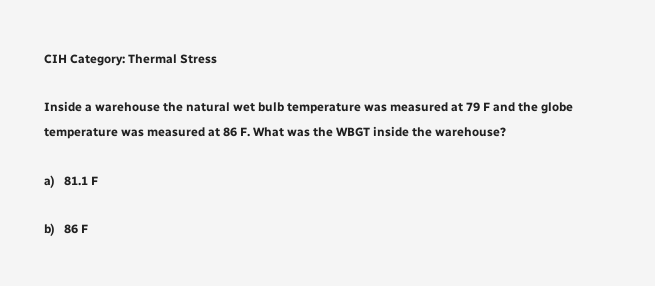CIH Category: Thermal Stress

Inside a warehouse the natural wet bulb temperature was measured at 79 F and the globe temperature was measured at 86 F. What was the WBGT inside the warehouse?

a)   81.1 F

b)   86 F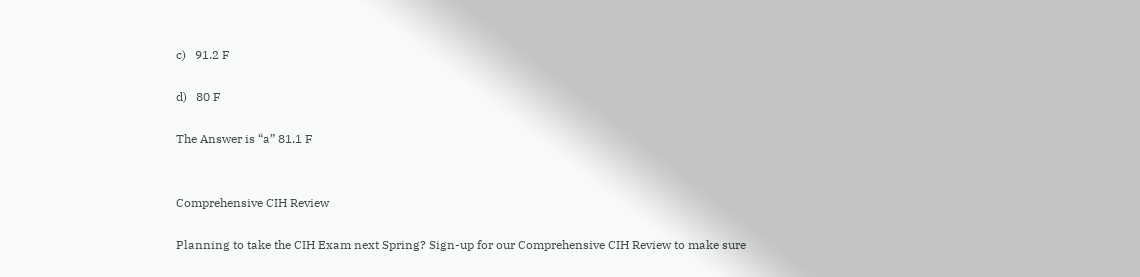c)   91.2 F

d)   80 F

The Answer is “a” 81.1 F


Comprehensive CIH Review

Planning to take the CIH Exam next Spring? Sign-up for our Comprehensive CIH Review to make sure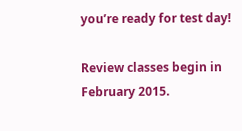you’re ready for test day!

Review classes begin in February 2015.